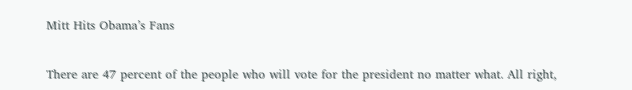Mitt Hits Obama’s Fans


There are 47 percent of the people who will vote for the president no matter what. All right,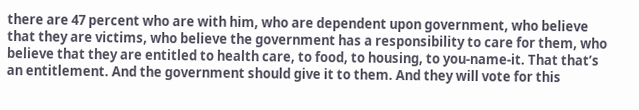there are 47 percent who are with him, who are dependent upon government, who believe that they are victims, who believe the government has a responsibility to care for them, who believe that they are entitled to health care, to food, to housing, to you-name-it. That that’s an entitlement. And the government should give it to them. And they will vote for this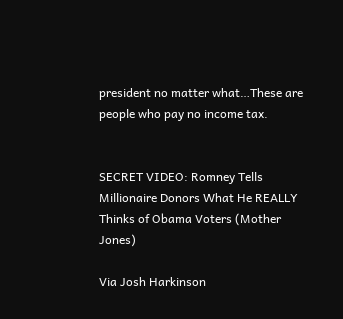president no matter what…These are people who pay no income tax.


SECRET VIDEO: Romney Tells Millionaire Donors What He REALLY Thinks of Obama Voters (Mother Jones)

Via Josh Harkinson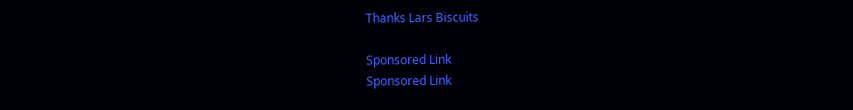Thanks Lars Biscuits

Sponsored Link
Sponsored Link